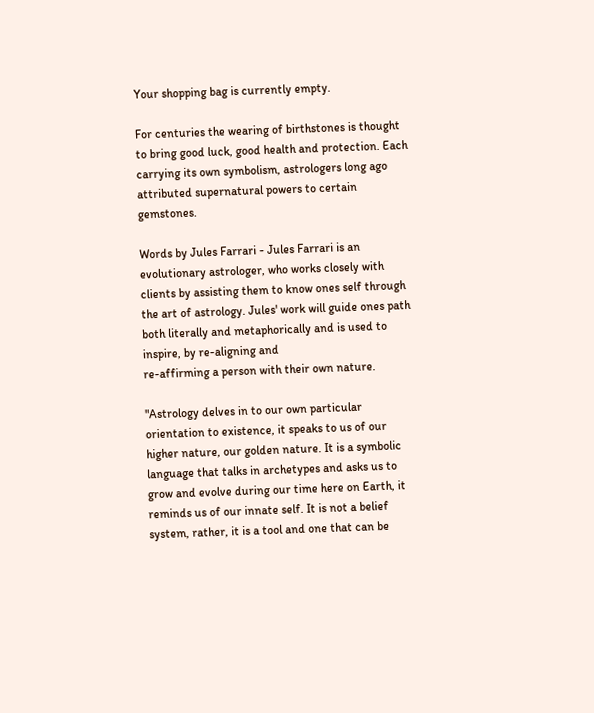Your shopping bag is currently empty.

For centuries the wearing of birthstones is thought to bring good luck, good health and protection. Each carrying its own symbolism, astrologers long ago attributed supernatural powers to certain gemstones.

Words by Jules Farrari - Jules Farrari is an evolutionary astrologer, who works closely with clients by assisting them to know ones self through the art of astrology. Jules' work will guide ones path both literally and metaphorically and is used to inspire, by re-aligning and
re-affirming a person with their own nature.

"Astrology delves in to our own particular orientation to existence, it speaks to us of our higher nature, our golden nature. It is a symbolic language that talks in archetypes and asks us to grow and evolve during our time here on Earth, it reminds us of our innate self. It is not a belief system, rather, it is a tool and one that can be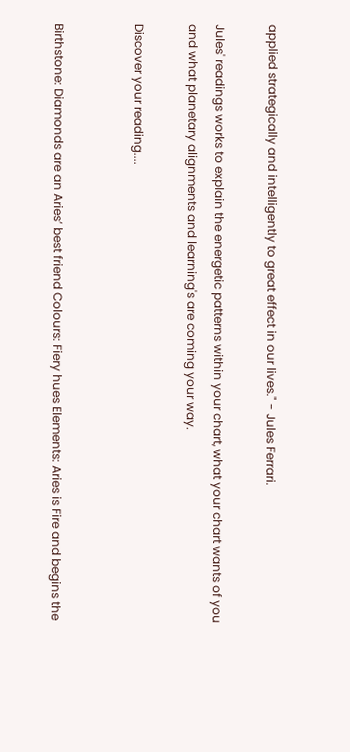applied strategically and intelligently to great effect in our lives." - Jules Ferrari.

Jules' readings works to explain the energetic patterns within your chart, what your chart wants of you and what planetary alignments and learning's are coming your way.

Discover your reading....


Birthstone: Diamonds are an Aries’ best friend Colours: Fiery hues Elements: Aries is Fire and begins the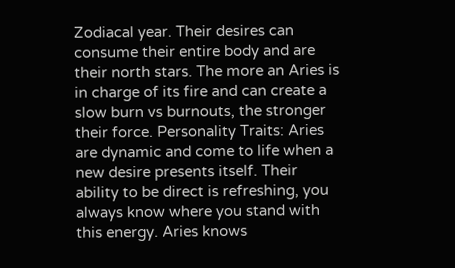Zodiacal year. Their desires can consume their entire body and are their north stars. The more an Aries is in charge of its fire and can create a slow burn vs burnouts, the stronger their force. Personality Traits: Aries are dynamic and come to life when a new desire presents itself. Their ability to be direct is refreshing, you always know where you stand with this energy. Aries knows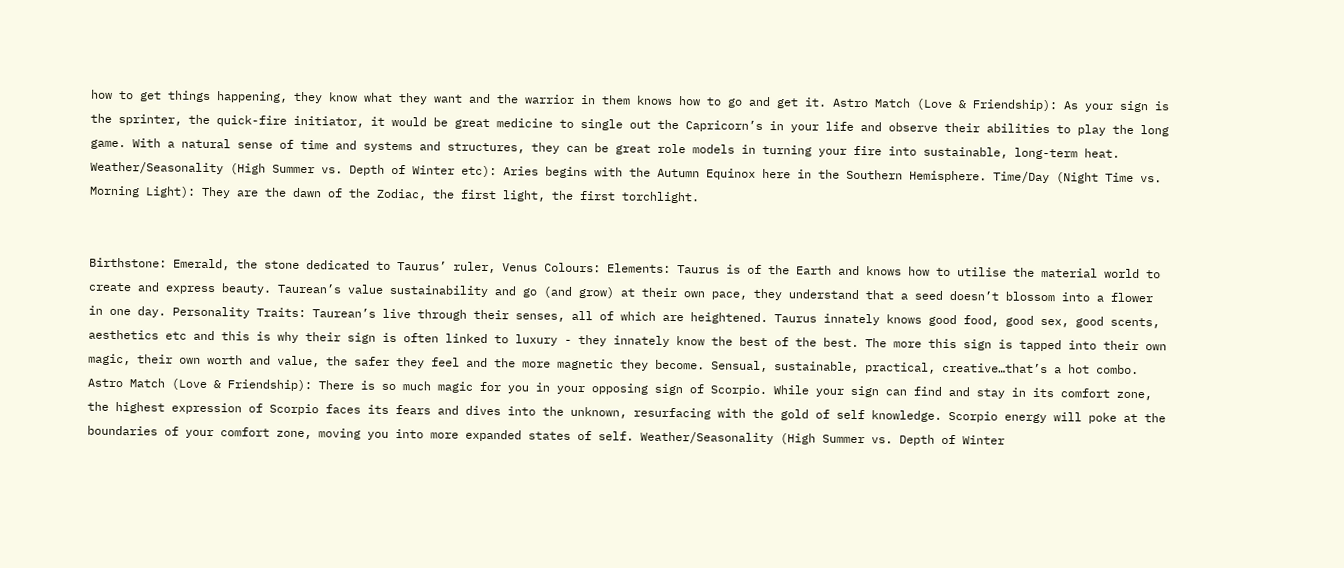how to get things happening, they know what they want and the warrior in them knows how to go and get it. Astro Match (Love & Friendship): As your sign is the sprinter, the quick-fire initiator, it would be great medicine to single out the Capricorn’s in your life and observe their abilities to play the long game. With a natural sense of time and systems and structures, they can be great role models in turning your fire into sustainable, long-term heat. Weather/Seasonality (High Summer vs. Depth of Winter etc): Aries begins with the Autumn Equinox here in the Southern Hemisphere. Time/Day (Night Time vs. Morning Light): They are the dawn of the Zodiac, the first light, the first torchlight.


Birthstone: Emerald, the stone dedicated to Taurus’ ruler, Venus Colours: Elements: Taurus is of the Earth and knows how to utilise the material world to create and express beauty. Taurean’s value sustainability and go (and grow) at their own pace, they understand that a seed doesn’t blossom into a flower in one day. Personality Traits: Taurean’s live through their senses, all of which are heightened. Taurus innately knows good food, good sex, good scents, aesthetics etc and this is why their sign is often linked to luxury - they innately know the best of the best. The more this sign is tapped into their own magic, their own worth and value, the safer they feel and the more magnetic they become. Sensual, sustainable, practical, creative…that’s a hot combo. Astro Match (Love & Friendship): There is so much magic for you in your opposing sign of Scorpio. While your sign can find and stay in its comfort zone, the highest expression of Scorpio faces its fears and dives into the unknown, resurfacing with the gold of self knowledge. Scorpio energy will poke at the boundaries of your comfort zone, moving you into more expanded states of self. Weather/Seasonality (High Summer vs. Depth of Winter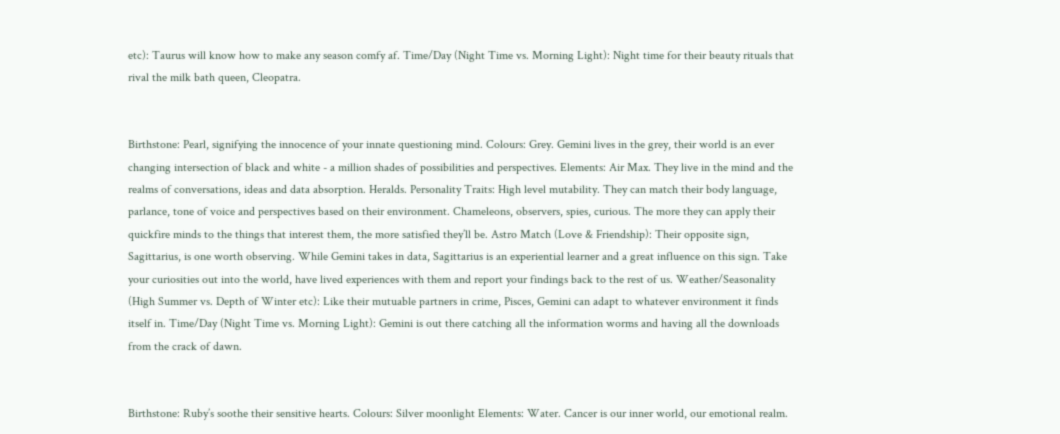etc): Taurus will know how to make any season comfy af. Time/Day (Night Time vs. Morning Light): Night time for their beauty rituals that rival the milk bath queen, Cleopatra.


Birthstone: Pearl, signifying the innocence of your innate questioning mind. Colours: Grey. Gemini lives in the grey, their world is an ever changing intersection of black and white - a million shades of possibilities and perspectives. Elements: Air Max. They live in the mind and the realms of conversations, ideas and data absorption. Heralds. Personality Traits: High level mutability. They can match their body language, parlance, tone of voice and perspectives based on their environment. Chameleons, observers, spies, curious. The more they can apply their quickfire minds to the things that interest them, the more satisfied they’ll be. Astro Match (Love & Friendship): Their opposite sign, Sagittarius, is one worth observing. While Gemini takes in data, Sagittarius is an experiential learner and a great influence on this sign. Take your curiosities out into the world, have lived experiences with them and report your findings back to the rest of us. Weather/Seasonality (High Summer vs. Depth of Winter etc): Like their mutuable partners in crime, Pisces, Gemini can adapt to whatever environment it finds itself in. Time/Day (Night Time vs. Morning Light): Gemini is out there catching all the information worms and having all the downloads from the crack of dawn.


Birthstone: Ruby’s soothe their sensitive hearts. Colours: Silver moonlight Elements: Water. Cancer is our inner world, our emotional realm.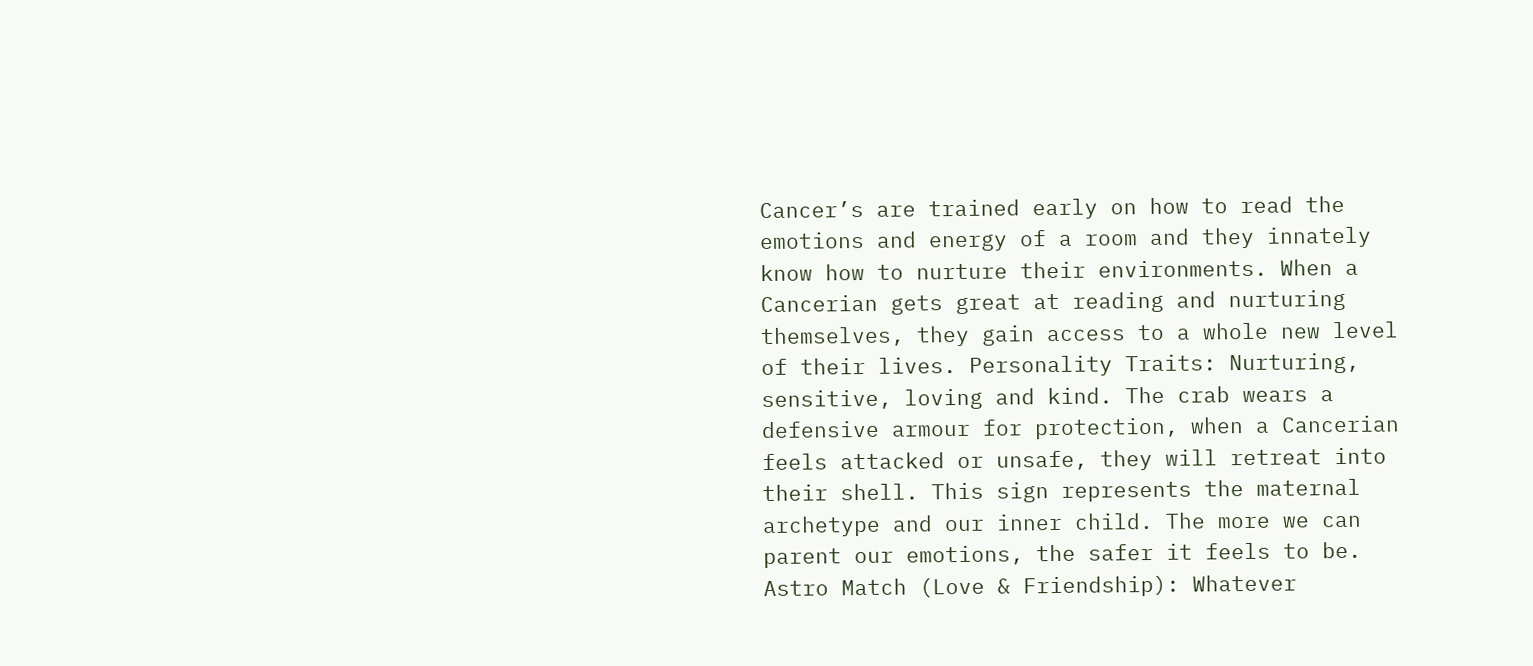Cancer’s are trained early on how to read the emotions and energy of a room and they innately know how to nurture their environments. When a Cancerian gets great at reading and nurturing themselves, they gain access to a whole new level of their lives. Personality Traits: Nurturing, sensitive, loving and kind. The crab wears a defensive armour for protection, when a Cancerian feels attacked or unsafe, they will retreat into their shell. This sign represents the maternal archetype and our inner child. The more we can parent our emotions, the safer it feels to be. Astro Match (Love & Friendship): Whatever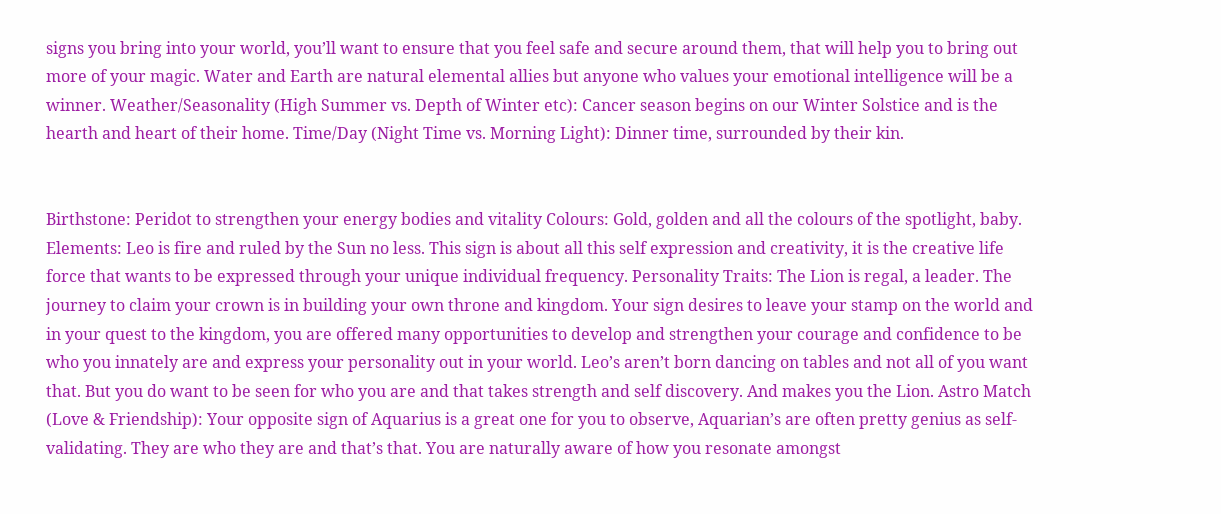signs you bring into your world, you’ll want to ensure that you feel safe and secure around them, that will help you to bring out more of your magic. Water and Earth are natural elemental allies but anyone who values your emotional intelligence will be a winner. Weather/Seasonality (High Summer vs. Depth of Winter etc): Cancer season begins on our Winter Solstice and is the hearth and heart of their home. Time/Day (Night Time vs. Morning Light): Dinner time, surrounded by their kin.


Birthstone: Peridot to strengthen your energy bodies and vitality Colours: Gold, golden and all the colours of the spotlight, baby. Elements: Leo is fire and ruled by the Sun no less. This sign is about all this self expression and creativity, it is the creative life force that wants to be expressed through your unique individual frequency. Personality Traits: The Lion is regal, a leader. The journey to claim your crown is in building your own throne and kingdom. Your sign desires to leave your stamp on the world and in your quest to the kingdom, you are offered many opportunities to develop and strengthen your courage and confidence to be who you innately are and express your personality out in your world. Leo’s aren’t born dancing on tables and not all of you want that. But you do want to be seen for who you are and that takes strength and self discovery. And makes you the Lion. Astro Match (Love & Friendship): Your opposite sign of Aquarius is a great one for you to observe, Aquarian’s are often pretty genius as self-validating. They are who they are and that’s that. You are naturally aware of how you resonate amongst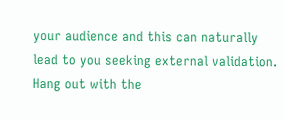your audience and this can naturally lead to you seeking external validation. Hang out with the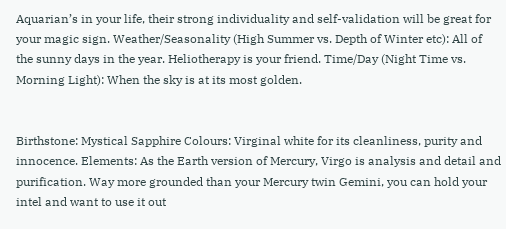Aquarian’s in your life, their strong individuality and self-validation will be great for your magic sign. Weather/Seasonality (High Summer vs. Depth of Winter etc): All of the sunny days in the year. Heliotherapy is your friend. Time/Day (Night Time vs. Morning Light): When the sky is at its most golden.


Birthstone: Mystical Sapphire Colours: Virginal white for its cleanliness, purity and innocence. Elements: As the Earth version of Mercury, Virgo is analysis and detail and purification. Way more grounded than your Mercury twin Gemini, you can hold your intel and want to use it out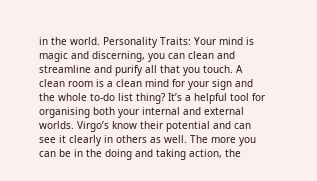in the world. Personality Traits: Your mind is magic and discerning, you can clean and streamline and purify all that you touch. A clean room is a clean mind for your sign and the whole to-do list thing? It’s a helpful tool for organising both your internal and external worlds. Virgo’s know their potential and can see it clearly in others as well. The more you can be in the doing and taking action, the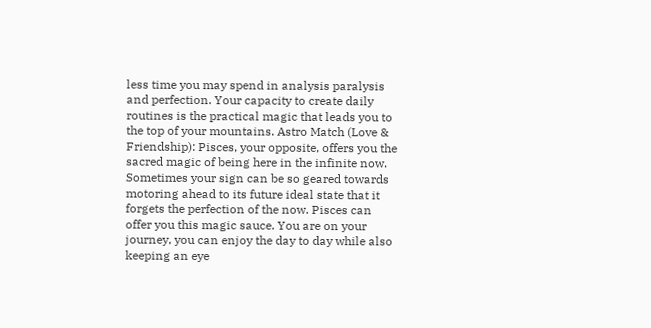less time you may spend in analysis paralysis and perfection. Your capacity to create daily routines is the practical magic that leads you to the top of your mountains. Astro Match (Love & Friendship): Pisces, your opposite, offers you the sacred magic of being here in the infinite now. Sometimes your sign can be so geared towards motoring ahead to its future ideal state that it forgets the perfection of the now. Pisces can offer you this magic sauce. You are on your journey, you can enjoy the day to day while also keeping an eye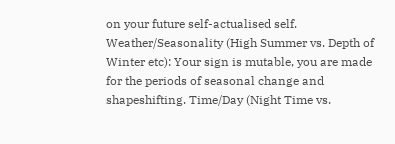on your future self-actualised self. Weather/Seasonality (High Summer vs. Depth of Winter etc): Your sign is mutable, you are made for the periods of seasonal change and shapeshifting. Time/Day (Night Time vs.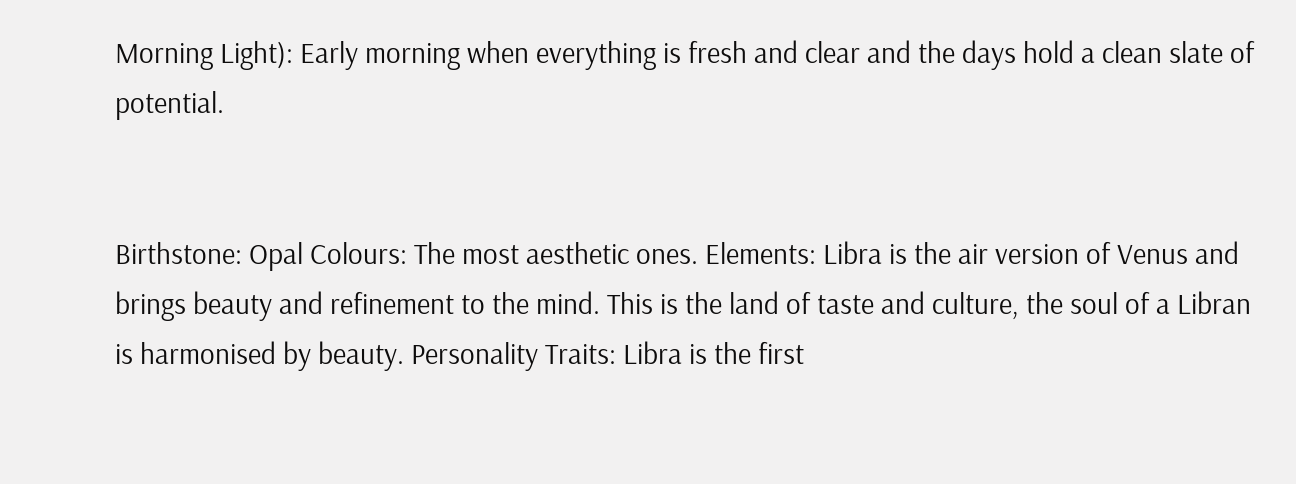Morning Light): Early morning when everything is fresh and clear and the days hold a clean slate of potential.


Birthstone: Opal Colours: The most aesthetic ones. Elements: Libra is the air version of Venus and brings beauty and refinement to the mind. This is the land of taste and culture, the soul of a Libran is harmonised by beauty. Personality Traits: Libra is the first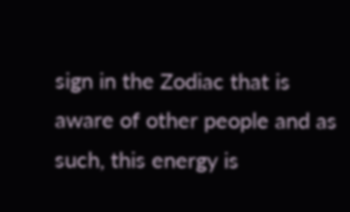sign in the Zodiac that is aware of other people and as such, this energy is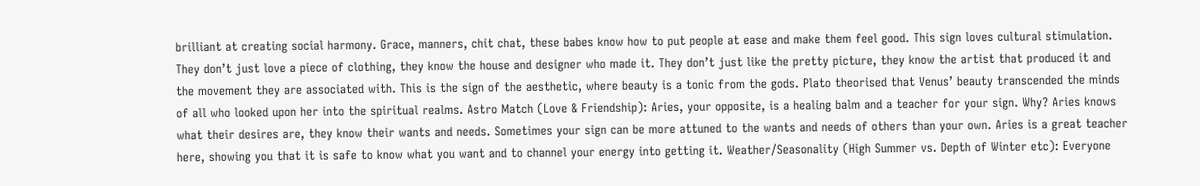brilliant at creating social harmony. Grace, manners, chit chat, these babes know how to put people at ease and make them feel good. This sign loves cultural stimulation. They don’t just love a piece of clothing, they know the house and designer who made it. They don’t just like the pretty picture, they know the artist that produced it and the movement they are associated with. This is the sign of the aesthetic, where beauty is a tonic from the gods. Plato theorised that Venus’ beauty transcended the minds of all who looked upon her into the spiritual realms. Astro Match (Love & Friendship): Aries, your opposite, is a healing balm and a teacher for your sign. Why? Aries knows what their desires are, they know their wants and needs. Sometimes your sign can be more attuned to the wants and needs of others than your own. Aries is a great teacher here, showing you that it is safe to know what you want and to channel your energy into getting it. Weather/Seasonality (High Summer vs. Depth of Winter etc): Everyone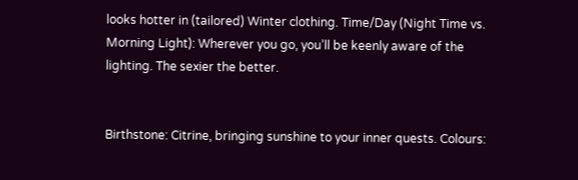looks hotter in (tailored) Winter clothing. Time/Day (Night Time vs. Morning Light): Wherever you go, you’ll be keenly aware of the lighting. The sexier the better.


Birthstone: Citrine, bringing sunshine to your inner quests. Colours: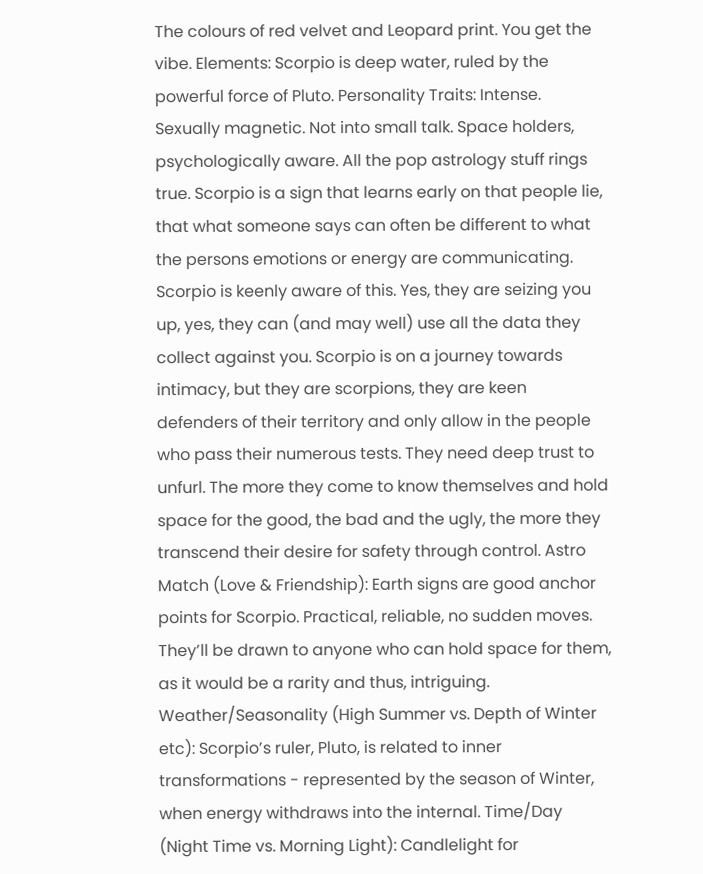The colours of red velvet and Leopard print. You get the vibe. Elements: Scorpio is deep water, ruled by the powerful force of Pluto. Personality Traits: Intense. Sexually magnetic. Not into small talk. Space holders, psychologically aware. All the pop astrology stuff rings true. Scorpio is a sign that learns early on that people lie, that what someone says can often be different to what the persons emotions or energy are communicating. Scorpio is keenly aware of this. Yes, they are seizing you up, yes, they can (and may well) use all the data they collect against you. Scorpio is on a journey towards intimacy, but they are scorpions, they are keen defenders of their territory and only allow in the people who pass their numerous tests. They need deep trust to unfurl. The more they come to know themselves and hold space for the good, the bad and the ugly, the more they transcend their desire for safety through control. Astro Match (Love & Friendship): Earth signs are good anchor points for Scorpio. Practical, reliable, no sudden moves. They’ll be drawn to anyone who can hold space for them, as it would be a rarity and thus, intriguing. Weather/Seasonality (High Summer vs. Depth of Winter etc): Scorpio’s ruler, Pluto, is related to inner transformations - represented by the season of Winter, when energy withdraws into the internal. Time/Day (Night Time vs. Morning Light): Candlelight for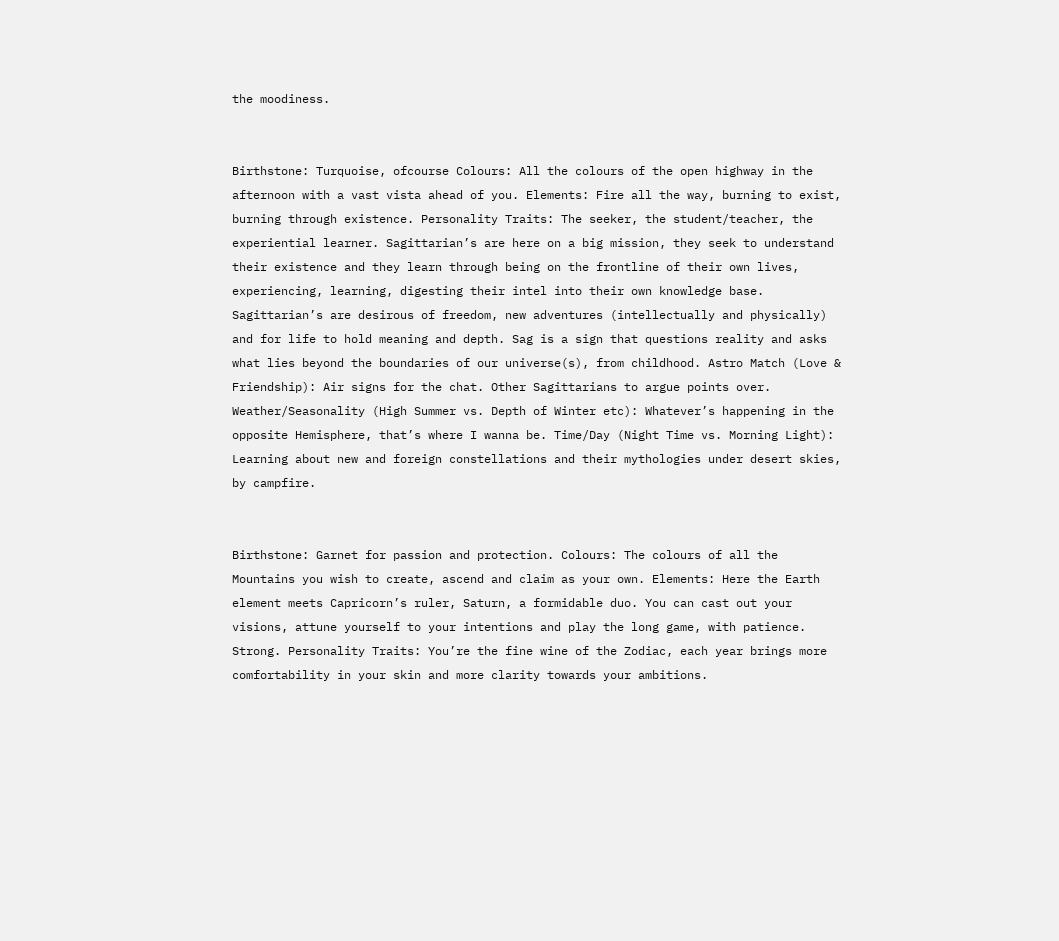the moodiness.


Birthstone: Turquoise, ofcourse Colours: All the colours of the open highway in the afternoon with a vast vista ahead of you. Elements: Fire all the way, burning to exist, burning through existence. Personality Traits: The seeker, the student/teacher, the experiential learner. Sagittarian’s are here on a big mission, they seek to understand their existence and they learn through being on the frontline of their own lives, experiencing, learning, digesting their intel into their own knowledge base. Sagittarian’s are desirous of freedom, new adventures (intellectually and physically) and for life to hold meaning and depth. Sag is a sign that questions reality and asks what lies beyond the boundaries of our universe(s), from childhood. Astro Match (Love & Friendship): Air signs for the chat. Other Sagittarians to argue points over. Weather/Seasonality (High Summer vs. Depth of Winter etc): Whatever’s happening in the opposite Hemisphere, that’s where I wanna be. Time/Day (Night Time vs. Morning Light): Learning about new and foreign constellations and their mythologies under desert skies, by campfire.


Birthstone: Garnet for passion and protection. Colours: The colours of all the Mountains you wish to create, ascend and claim as your own. Elements: Here the Earth element meets Capricorn’s ruler, Saturn, a formidable duo. You can cast out your visions, attune yourself to your intentions and play the long game, with patience. Strong. Personality Traits: You’re the fine wine of the Zodiac, each year brings more comfortability in your skin and more clarity towards your ambitions.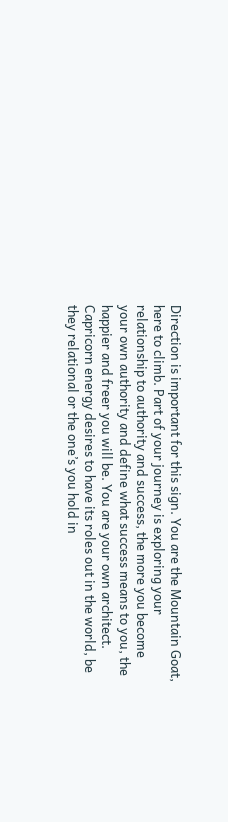Direction is important for this sign. You are the Mountain Goat, here to climb. Part of your journey is exploring your relationship to authority and success, the more you become your own authority and define what success means to you, the happier and freer you will be. You are your own architect. Capricorn energy desires to have its roles out in the world, be they relational or the one’s you hold in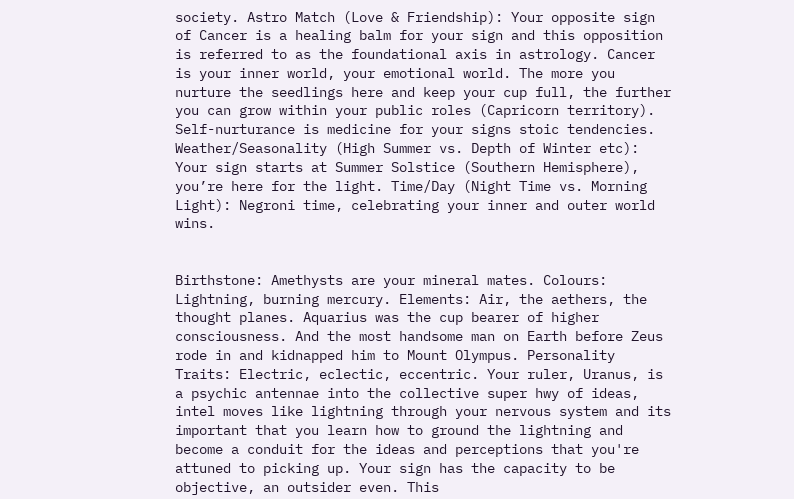society. Astro Match (Love & Friendship): Your opposite sign of Cancer is a healing balm for your sign and this opposition is referred to as the foundational axis in astrology. Cancer is your inner world, your emotional world. The more you nurture the seedlings here and keep your cup full, the further you can grow within your public roles (Capricorn territory). Self-nurturance is medicine for your signs stoic tendencies. Weather/Seasonality (High Summer vs. Depth of Winter etc): Your sign starts at Summer Solstice (Southern Hemisphere), you’re here for the light. Time/Day (Night Time vs. Morning Light): Negroni time, celebrating your inner and outer world wins.


Birthstone: Amethysts are your mineral mates. Colours: Lightning, burning mercury. Elements: Air, the aethers, the thought planes. Aquarius was the cup bearer of higher consciousness. And the most handsome man on Earth before Zeus rode in and kidnapped him to Mount Olympus. Personality Traits: Electric, eclectic, eccentric. Your ruler, Uranus, is a psychic antennae into the collective super hwy of ideas, intel moves like lightning through your nervous system and its important that you learn how to ground the lightning and become a conduit for the ideas and perceptions that you're attuned to picking up. Your sign has the capacity to be objective, an outsider even. This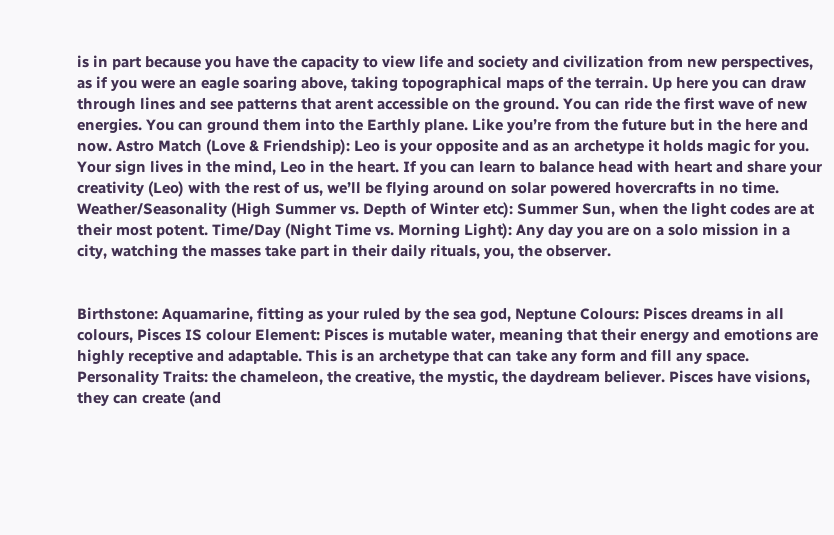is in part because you have the capacity to view life and society and civilization from new perspectives, as if you were an eagle soaring above, taking topographical maps of the terrain. Up here you can draw through lines and see patterns that arent accessible on the ground. You can ride the first wave of new energies. You can ground them into the Earthly plane. Like you’re from the future but in the here and now. Astro Match (Love & Friendship): Leo is your opposite and as an archetype it holds magic for you. Your sign lives in the mind, Leo in the heart. If you can learn to balance head with heart and share your creativity (Leo) with the rest of us, we’ll be flying around on solar powered hovercrafts in no time. Weather/Seasonality (High Summer vs. Depth of Winter etc): Summer Sun, when the light codes are at their most potent. Time/Day (Night Time vs. Morning Light): Any day you are on a solo mission in a city, watching the masses take part in their daily rituals, you, the observer.


Birthstone: Aquamarine, fitting as your ruled by the sea god, Neptune Colours: Pisces dreams in all colours, Pisces IS colour Element: Pisces is mutable water, meaning that their energy and emotions are highly receptive and adaptable. This is an archetype that can take any form and fill any space. Personality Traits: the chameleon, the creative, the mystic, the daydream believer. Pisces have visions, they can create (and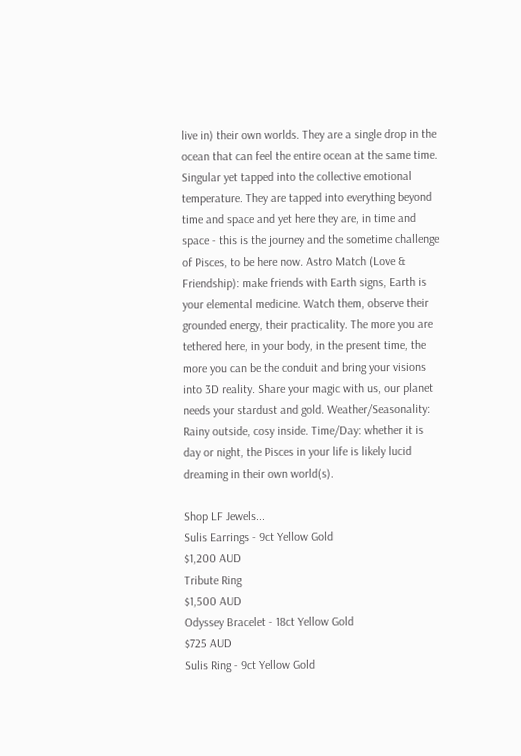live in) their own worlds. They are a single drop in the ocean that can feel the entire ocean at the same time. Singular yet tapped into the collective emotional temperature. They are tapped into everything beyond time and space and yet here they are, in time and space - this is the journey and the sometime challenge of Pisces, to be here now. Astro Match (Love & Friendship): make friends with Earth signs, Earth is your elemental medicine. Watch them, observe their grounded energy, their practicality. The more you are tethered here, in your body, in the present time, the more you can be the conduit and bring your visions into 3D reality. Share your magic with us, our planet needs your stardust and gold. Weather/Seasonality: Rainy outside, cosy inside. Time/Day: whether it is day or night, the Pisces in your life is likely lucid dreaming in their own world(s).

Shop LF Jewels...
Sulis Earrings - 9ct Yellow Gold
$1,200 AUD
Tribute Ring
$1,500 AUD
Odyssey Bracelet - 18ct Yellow Gold
$725 AUD
Sulis Ring - 9ct Yellow Gold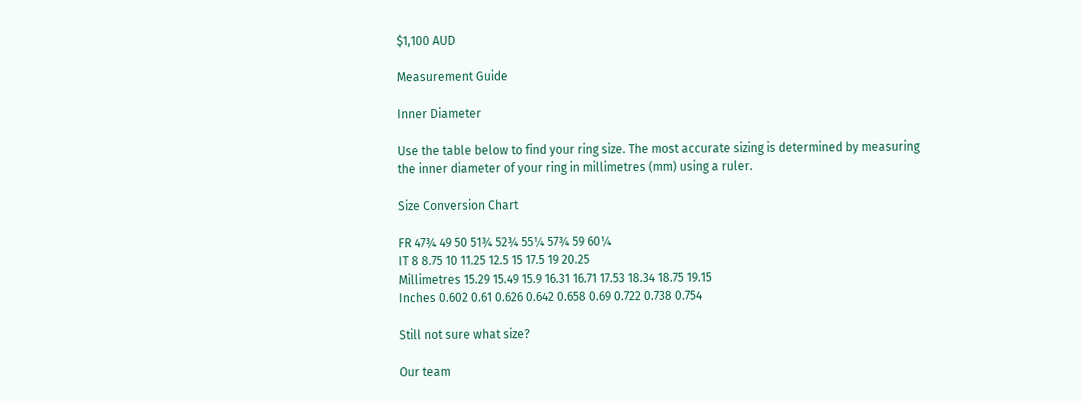$1,100 AUD

Measurement Guide

Inner Diameter

Use the table below to find your ring size. The most accurate sizing is determined by measuring the inner diameter of your ring in millimetres (mm) using a ruler.

Size Conversion Chart

FR 47¾ 49 50 51¾ 52¾ 55¼ 57¾ 59 60¼
IT 8 8.75 10 11.25 12.5 15 17.5 19 20.25
Millimetres 15.29 15.49 15.9 16.31 16.71 17.53 18.34 18.75 19.15
Inches 0.602 0.61 0.626 0.642 0.658 0.69 0.722 0.738 0.754

Still not sure what size?

Our team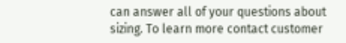can answer all of your questions about sizing. To learn more contact customer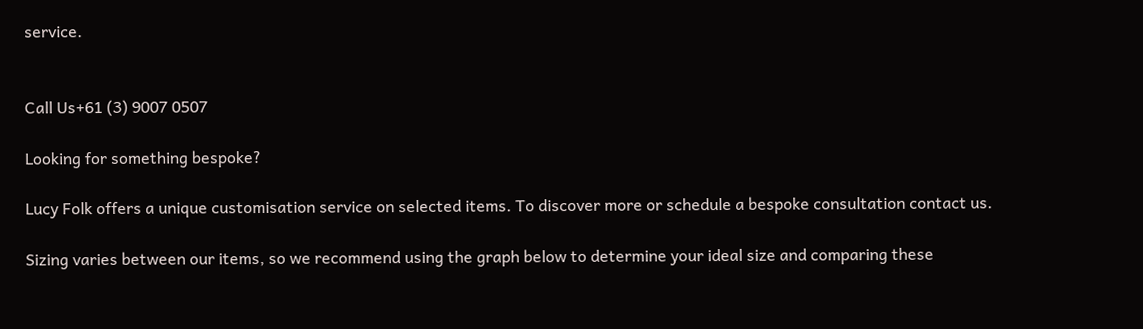service.


Call Us+61 (3) 9007 0507

Looking for something bespoke?

Lucy Folk offers a unique customisation service on selected items. To discover more or schedule a bespoke consultation contact us.

Sizing varies between our items, so we recommend using the graph below to determine your ideal size and comparing these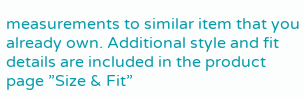measurements to similar item that you already own. Additional style and fit details are included in the product page ”Size & Fit”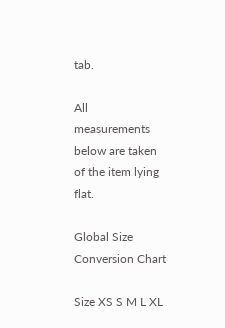tab.

All measurements below are taken of the item lying flat.

Global Size Conversion Chart

Size XS S M L XL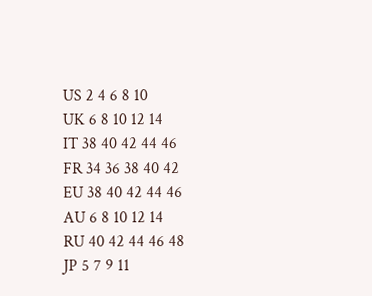US 2 4 6 8 10
UK 6 8 10 12 14
IT 38 40 42 44 46
FR 34 36 38 40 42
EU 38 40 42 44 46
AU 6 8 10 12 14
RU 40 42 44 46 48
JP 5 7 9 11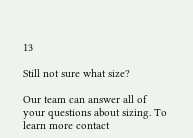13

Still not sure what size?

Our team can answer all of your questions about sizing. To learn more contact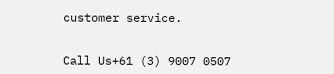customer service.


Call Us+61 (3) 9007 0507